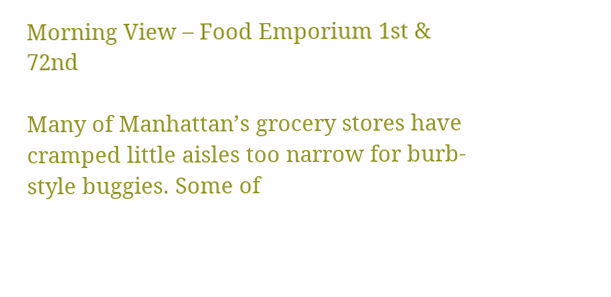Morning View – Food Emporium 1st & 72nd

Many of Manhattan’s grocery stores have cramped little aisles too narrow for burb-style buggies. Some of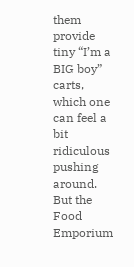them provide tiny “I’m a BIG boy” carts, which one can feel a bit ridiculous pushing around. But the Food Emporium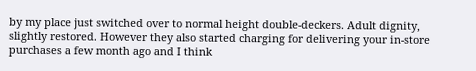by my place just switched over to normal height double-deckers. Adult dignity, slightly restored. However they also started charging for delivering your in-store purchases a few month ago and I think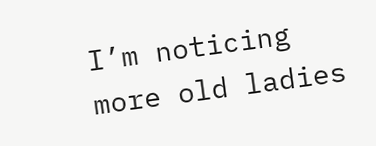I’m noticing more old ladies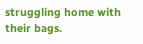struggling home with their bags.